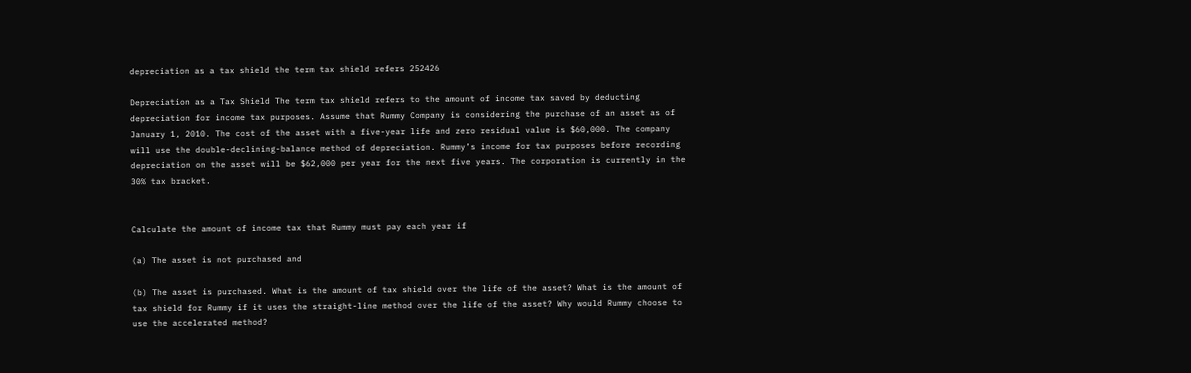depreciation as a tax shield the term tax shield refers 252426

Depreciation as a Tax Shield The term tax shield refers to the amount of income tax saved by deducting depreciation for income tax purposes. Assume that Rummy Company is considering the purchase of an asset as of January 1, 2010. The cost of the asset with a five-year life and zero residual value is $60,000. The company will use the double-declining-balance method of depreciation. Rummy’s income for tax purposes before recording depreciation on the asset will be $62,000 per year for the next five years. The corporation is currently in the 30% tax bracket.


Calculate the amount of income tax that Rummy must pay each year if

(a) The asset is not purchased and

(b) The asset is purchased. What is the amount of tax shield over the life of the asset? What is the amount of tax shield for Rummy if it uses the straight-line method over the life of the asset? Why would Rummy choose to use the accelerated method?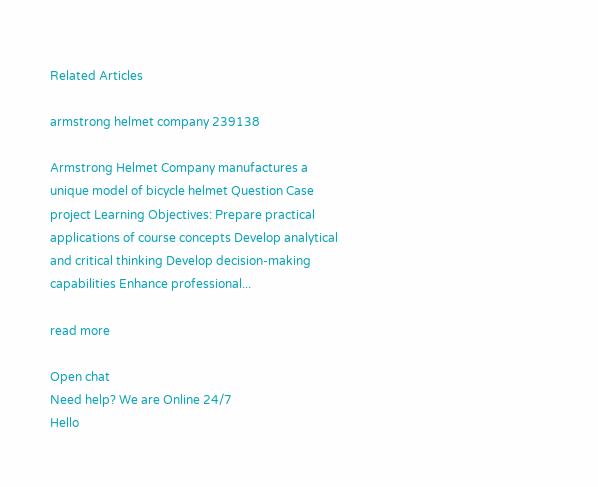Related Articles

armstrong helmet company 239138

Armstrong Helmet Company manufactures a unique model of bicycle helmet Question Case project Learning Objectives: Prepare practical applications of course concepts Develop analytical and critical thinking Develop decision-making capabilities Enhance professional...

read more

Open chat
Need help? We are Online 24/7
Hello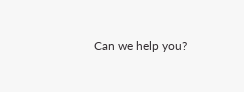Can we help you?